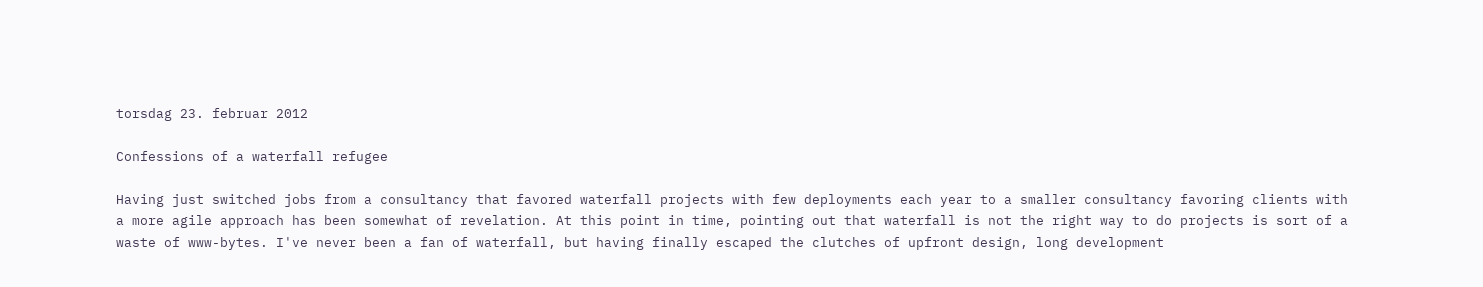torsdag 23. februar 2012

Confessions of a waterfall refugee

Having just switched jobs from a consultancy that favored waterfall projects with few deployments each year to a smaller consultancy favoring clients with a more agile approach has been somewhat of revelation. At this point in time, pointing out that waterfall is not the right way to do projects is sort of a  waste of www-bytes. I've never been a fan of waterfall, but having finally escaped the clutches of upfront design, long development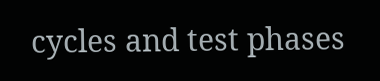cycles and test phases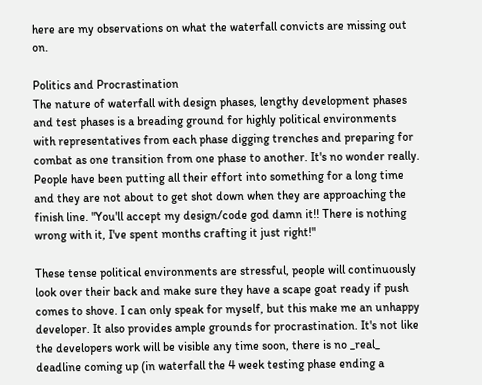here are my observations on what the waterfall convicts are missing out on.

Politics and Procrastination
The nature of waterfall with design phases, lengthy development phases and test phases is a breading ground for highly political environments with representatives from each phase digging trenches and preparing for combat as one transition from one phase to another. It's no wonder really. People have been putting all their effort into something for a long time and they are not about to get shot down when they are approaching the finish line. "You'll accept my design/code god damn it!! There is nothing wrong with it, I've spent months crafting it just right!"

These tense political environments are stressful, people will continuously look over their back and make sure they have a scape goat ready if push comes to shove. I can only speak for myself, but this make me an unhappy developer. It also provides ample grounds for procrastination. It's not like the developers work will be visible any time soon, there is no _real_ deadline coming up (in waterfall the 4 week testing phase ending a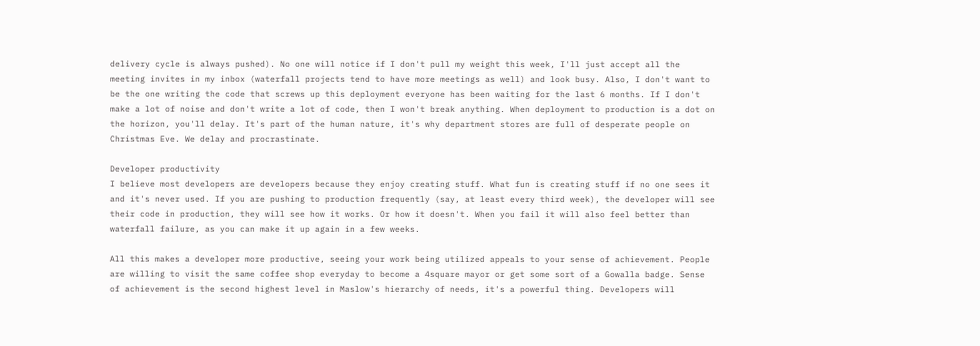delivery cycle is always pushed). No one will notice if I don't pull my weight this week, I'll just accept all the meeting invites in my inbox (waterfall projects tend to have more meetings as well) and look busy. Also, I don't want to be the one writing the code that screws up this deployment everyone has been waiting for the last 6 months. If I don't make a lot of noise and don't write a lot of code, then I won't break anything. When deployment to production is a dot on the horizon, you'll delay. It's part of the human nature, it's why department stores are full of desperate people on Christmas Eve. We delay and procrastinate.

Developer productivity
I believe most developers are developers because they enjoy creating stuff. What fun is creating stuff if no one sees it and it's never used. If you are pushing to production frequently (say, at least every third week), the developer will see their code in production, they will see how it works. Or how it doesn't. When you fail it will also feel better than waterfall failure, as you can make it up again in a few weeks.

All this makes a developer more productive, seeing your work being utilized appeals to your sense of achievement. People are willing to visit the same coffee shop everyday to become a 4square mayor or get some sort of a Gowalla badge. Sense of achievement is the second highest level in Maslow's hierarchy of needs, it's a powerful thing. Developers will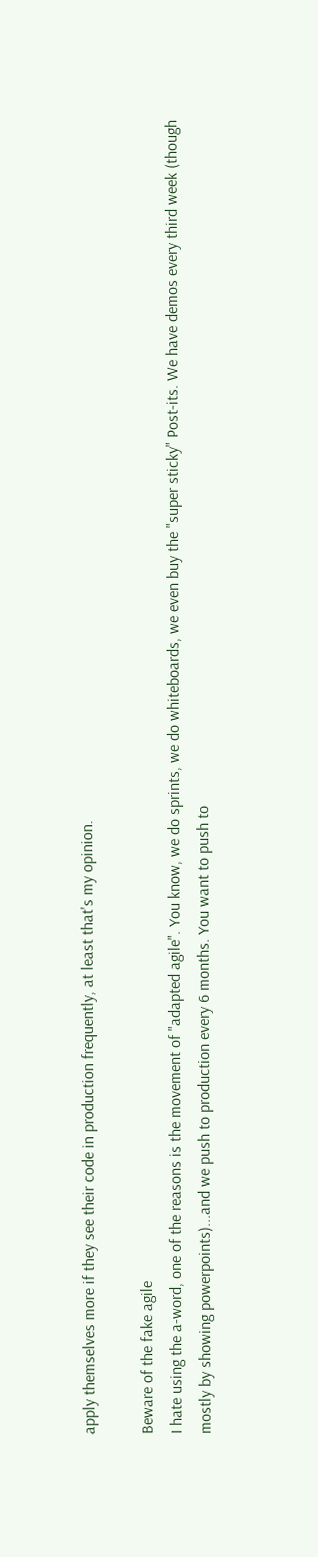apply themselves more if they see their code in production frequently, at least that's my opinion.

Beware of the fake agile
I hate using the a-word, one of the reasons is the movement of "adapted agile". You know, we do sprints, we do whiteboards, we even buy the "super sticky" Post-its. We have demos every third week (though mostly by showing powerpoints)...and we push to production every 6 months. You want to push to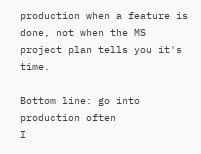production when a feature is done, not when the MS project plan tells you it's time.

Bottom line: go into production often
I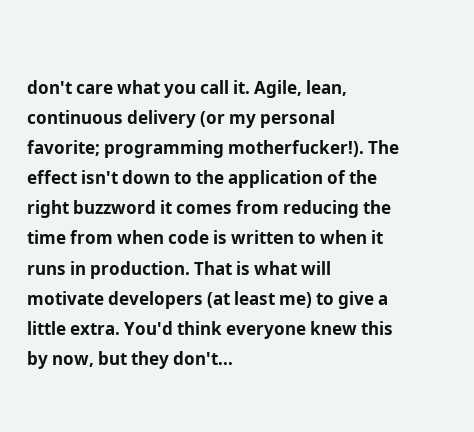don't care what you call it. Agile, lean, continuous delivery (or my personal favorite; programming motherfucker!). The effect isn't down to the application of the right buzzword it comes from reducing the time from when code is written to when it runs in production. That is what will motivate developers (at least me) to give a little extra. You'd think everyone knew this by now, but they don't...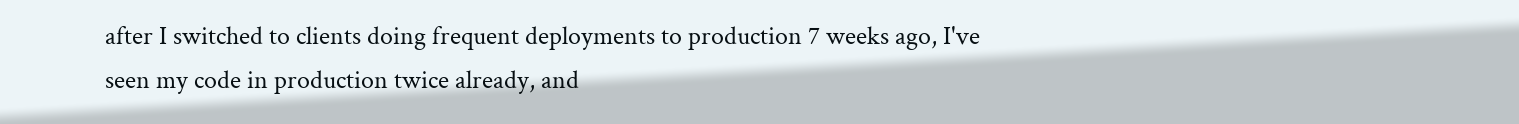after I switched to clients doing frequent deployments to production 7 weeks ago, I've seen my code in production twice already, and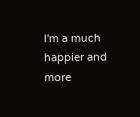I'm a much happier and more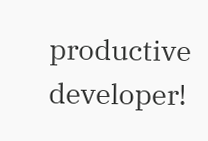productive developer!